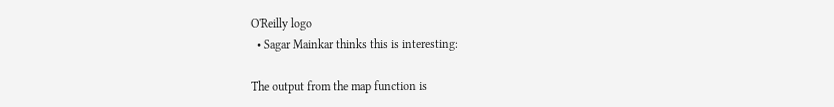O'Reilly logo
  • Sagar Mainkar thinks this is interesting:

The output from the map function is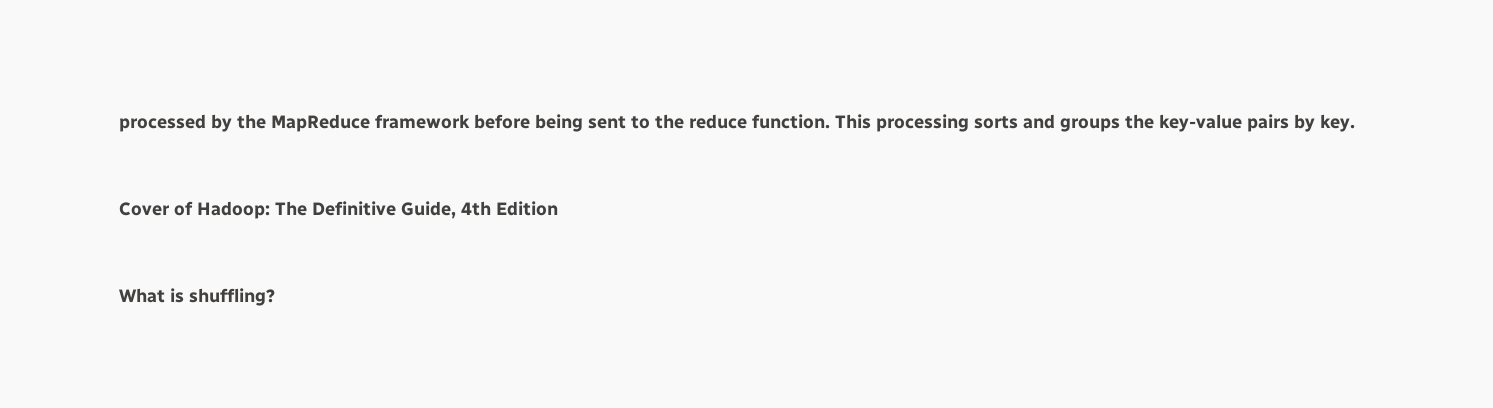processed by the MapReduce framework before being sent to the reduce function. This processing sorts and groups the key-value pairs by key.


Cover of Hadoop: The Definitive Guide, 4th Edition


What is shuffling?